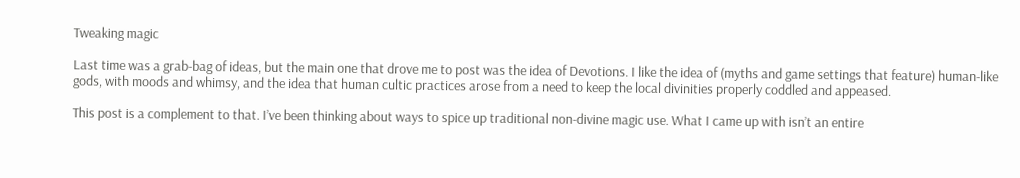Tweaking magic

Last time was a grab-bag of ideas, but the main one that drove me to post was the idea of Devotions. I like the idea of (myths and game settings that feature) human-like gods, with moods and whimsy, and the idea that human cultic practices arose from a need to keep the local divinities properly coddled and appeased.

This post is a complement to that. I’ve been thinking about ways to spice up traditional non-divine magic use. What I came up with isn’t an entire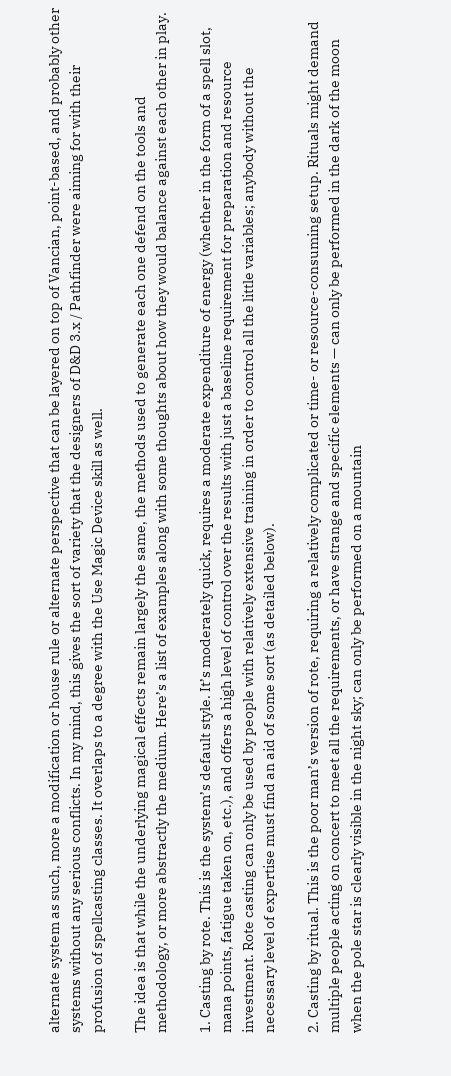alternate system as such, more a modification or house rule or alternate perspective that can be layered on top of Vancian, point-based, and probably other systems without any serious conflicts. In my mind, this gives the sort of variety that the designers of D&D 3.x / Pathfinder were aiming for with their profusion of spellcasting classes. It overlaps to a degree with the Use Magic Device skill as well.

The idea is that while the underlying magical effects remain largely the same, the methods used to generate each one defend on the tools and methodology, or more abstractly the medium. Here’s a list of examples along with some thoughts about how they would balance against each other in play.

1. Casting by rote. This is the system’s default style. It’s moderately quick, requires a moderate expenditure of energy (whether in the form of a spell slot, mana points, fatigue taken on, etc.), and offers a high level of control over the results with just a baseline requirement for preparation and resource investment. Rote casting can only be used by people with relatively extensive training in order to control all the little variables; anybody without the necessary level of expertise must find an aid of some sort (as detailed below).

2. Casting by ritual. This is the poor man’s version of rote, requiring a relatively complicated or time- or resource-consuming setup. Rituals might demand multiple people acting on concert to meet all the requirements, or have strange and specific elements — can only be performed in the dark of the moon when the pole star is clearly visible in the night sky; can only be performed on a mountain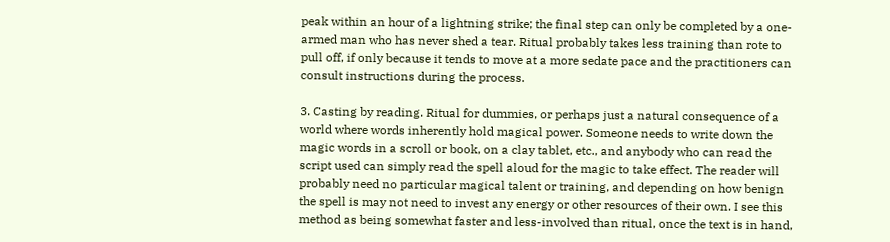peak within an hour of a lightning strike; the final step can only be completed by a one-armed man who has never shed a tear. Ritual probably takes less training than rote to pull off, if only because it tends to move at a more sedate pace and the practitioners can consult instructions during the process.

3. Casting by reading. Ritual for dummies, or perhaps just a natural consequence of a world where words inherently hold magical power. Someone needs to write down the magic words in a scroll or book, on a clay tablet, etc., and anybody who can read the script used can simply read the spell aloud for the magic to take effect. The reader will probably need no particular magical talent or training, and depending on how benign the spell is may not need to invest any energy or other resources of their own. I see this method as being somewhat faster and less-involved than ritual, once the text is in hand,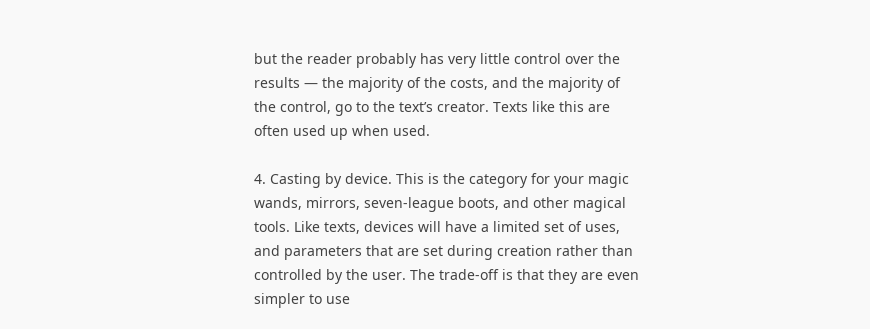but the reader probably has very little control over the results — the majority of the costs, and the majority of the control, go to the text’s creator. Texts like this are often used up when used.

4. Casting by device. This is the category for your magic wands, mirrors, seven-league boots, and other magical tools. Like texts, devices will have a limited set of uses, and parameters that are set during creation rather than controlled by the user. The trade-off is that they are even simpler to use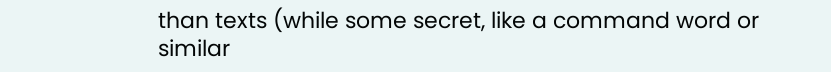than texts (while some secret, like a command word or similar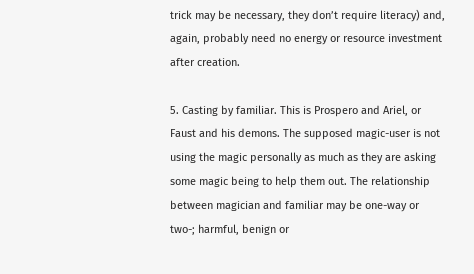trick may be necessary, they don’t require literacy) and, again, probably need no energy or resource investment after creation.

5. Casting by familiar. This is Prospero and Ariel, or Faust and his demons. The supposed magic-user is not using the magic personally as much as they are asking some magic being to help them out. The relationship between magician and familiar may be one-way or two-; harmful, benign or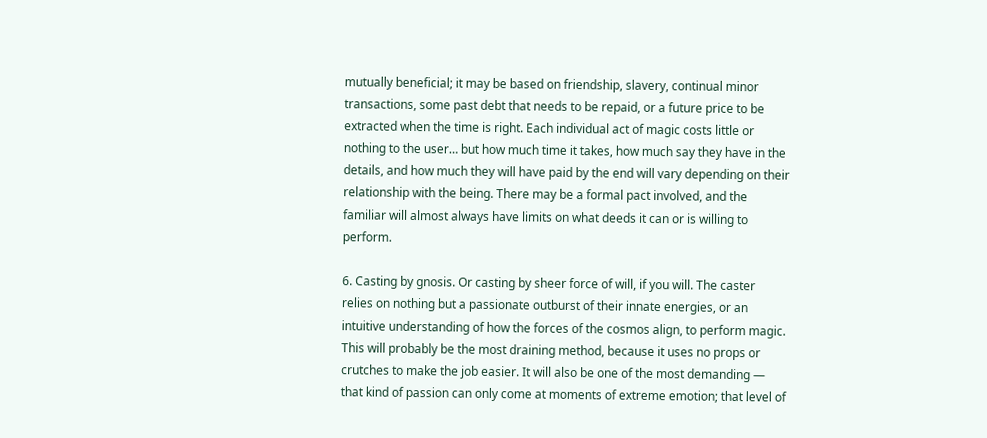mutually beneficial; it may be based on friendship, slavery, continual minor transactions, some past debt that needs to be repaid, or a future price to be extracted when the time is right. Each individual act of magic costs little or nothing to the user… but how much time it takes, how much say they have in the details, and how much they will have paid by the end will vary depending on their relationship with the being. There may be a formal pact involved, and the familiar will almost always have limits on what deeds it can or is willing to perform.

6. Casting by gnosis. Or casting by sheer force of will, if you will. The caster relies on nothing but a passionate outburst of their innate energies, or an intuitive understanding of how the forces of the cosmos align, to perform magic. This will probably be the most draining method, because it uses no props or crutches to make the job easier. It will also be one of the most demanding — that kind of passion can only come at moments of extreme emotion; that level of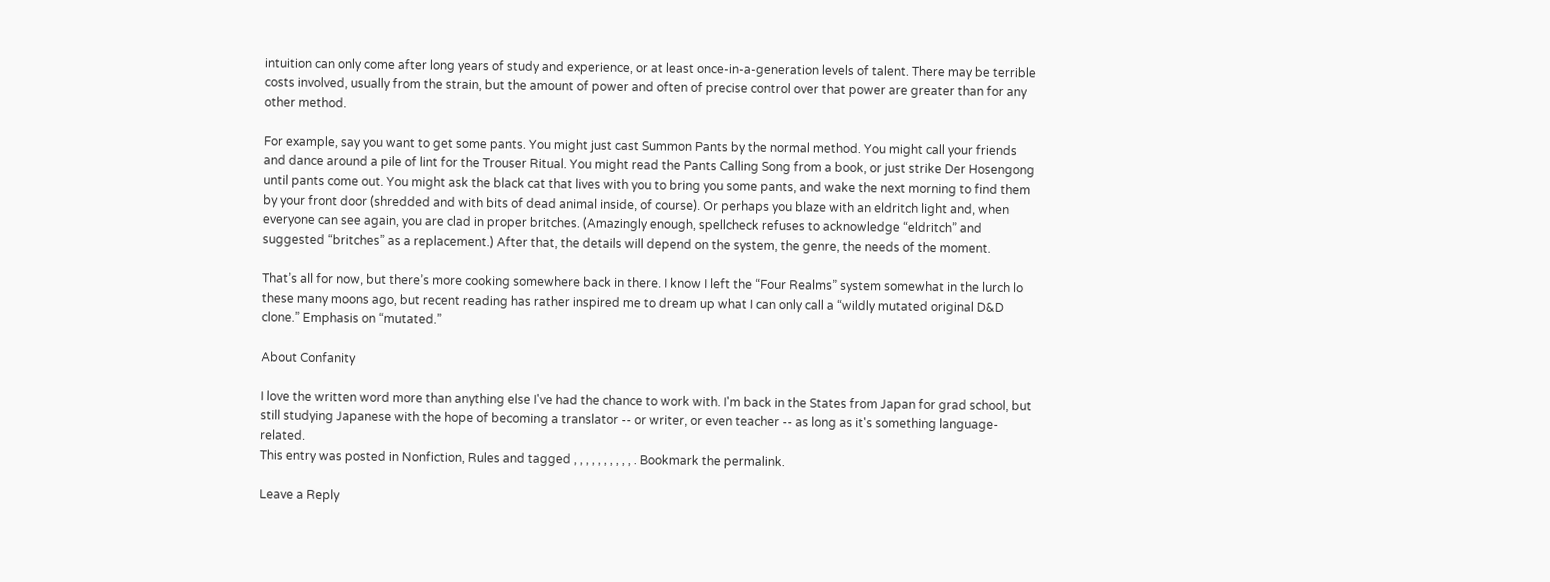intuition can only come after long years of study and experience, or at least once-in-a-generation levels of talent. There may be terrible costs involved, usually from the strain, but the amount of power and often of precise control over that power are greater than for any other method.

For example, say you want to get some pants. You might just cast Summon Pants by the normal method. You might call your friends and dance around a pile of lint for the Trouser Ritual. You might read the Pants Calling Song from a book, or just strike Der Hosengong until pants come out. You might ask the black cat that lives with you to bring you some pants, and wake the next morning to find them by your front door (shredded and with bits of dead animal inside, of course). Or perhaps you blaze with an eldritch light and, when everyone can see again, you are clad in proper britches. (Amazingly enough, spellcheck refuses to acknowledge “eldritch” and suggested “britches” as a replacement.) After that, the details will depend on the system, the genre, the needs of the moment.

That’s all for now, but there’s more cooking somewhere back in there. I know I left the “Four Realms” system somewhat in the lurch lo these many moons ago, but recent reading has rather inspired me to dream up what I can only call a “wildly mutated original D&D clone.” Emphasis on “mutated.”

About Confanity

I love the written word more than anything else I've had the chance to work with. I'm back in the States from Japan for grad school, but still studying Japanese with the hope of becoming a translator -- or writer, or even teacher -- as long as it's something language-related.
This entry was posted in Nonfiction, Rules and tagged , , , , , , , , , , . Bookmark the permalink.

Leave a Reply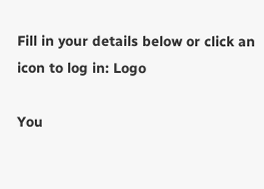Fill in your details below or click an icon to log in: Logo

You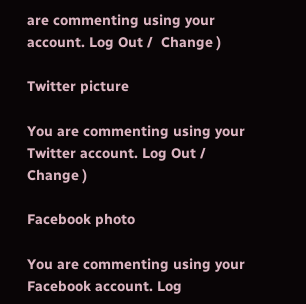are commenting using your account. Log Out /  Change )

Twitter picture

You are commenting using your Twitter account. Log Out /  Change )

Facebook photo

You are commenting using your Facebook account. Log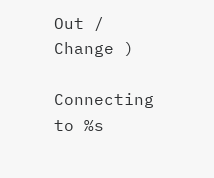Out /  Change )

Connecting to %s